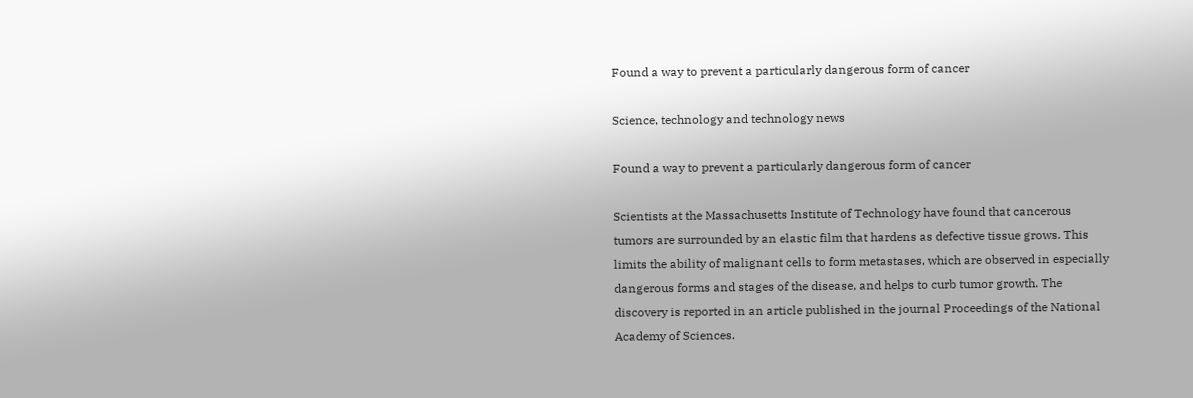Found a way to prevent a particularly dangerous form of cancer

Science, technology and technology news

Found a way to prevent a particularly dangerous form of cancer

Scientists at the Massachusetts Institute of Technology have found that cancerous tumors are surrounded by an elastic film that hardens as defective tissue grows. This limits the ability of malignant cells to form metastases, which are observed in especially dangerous forms and stages of the disease, and helps to curb tumor growth. The discovery is reported in an article published in the journal Proceedings of the National Academy of Sciences.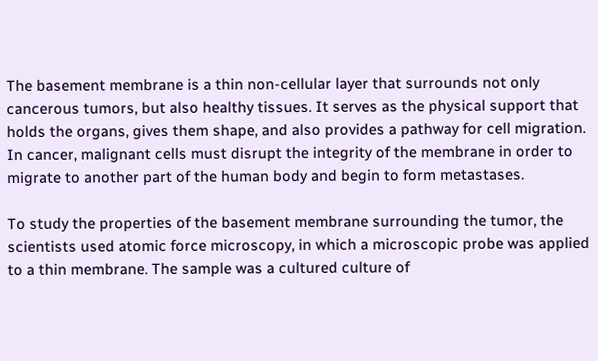The basement membrane is a thin non-cellular layer that surrounds not only cancerous tumors, but also healthy tissues. It serves as the physical support that holds the organs, gives them shape, and also provides a pathway for cell migration. In cancer, malignant cells must disrupt the integrity of the membrane in order to migrate to another part of the human body and begin to form metastases.

To study the properties of the basement membrane surrounding the tumor, the scientists used atomic force microscopy, in which a microscopic probe was applied to a thin membrane. The sample was a cultured culture of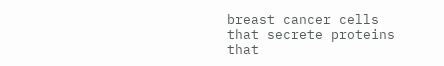breast cancer cells that secrete proteins that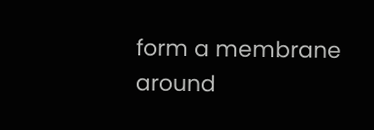form a membrane around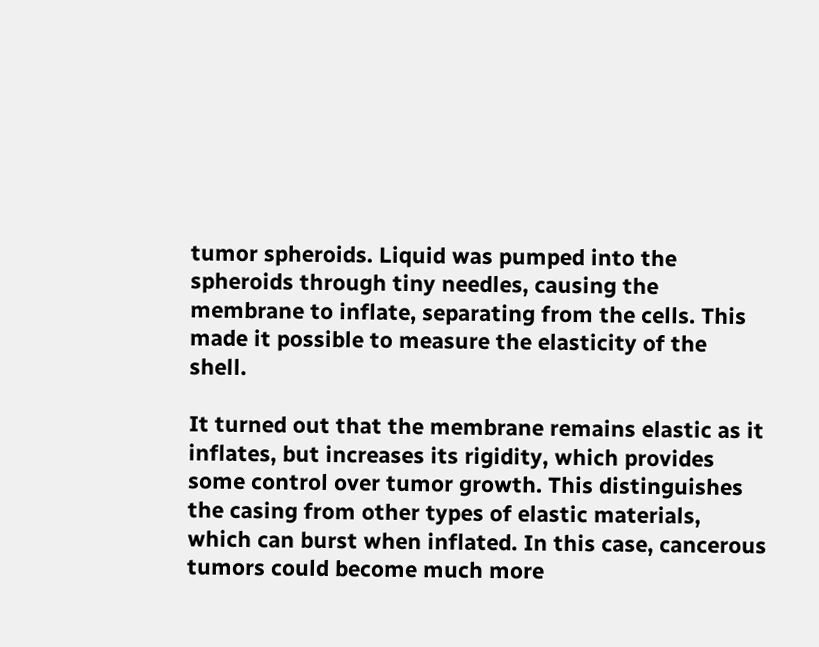tumor spheroids. Liquid was pumped into the spheroids through tiny needles, causing the membrane to inflate, separating from the cells. This made it possible to measure the elasticity of the shell.

It turned out that the membrane remains elastic as it inflates, but increases its rigidity, which provides some control over tumor growth. This distinguishes the casing from other types of elastic materials, which can burst when inflated. In this case, cancerous tumors could become much more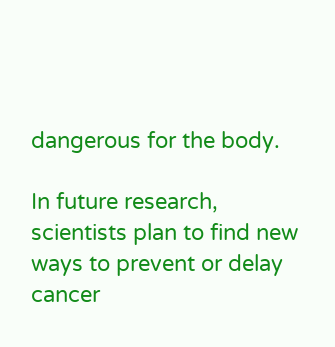dangerous for the body.

In future research, scientists plan to find new ways to prevent or delay cancer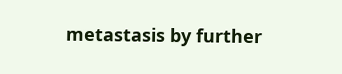metastasis by further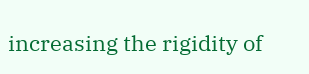increasing the rigidity of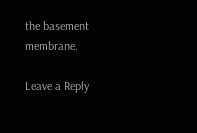the basement membrane.

Leave a Reply